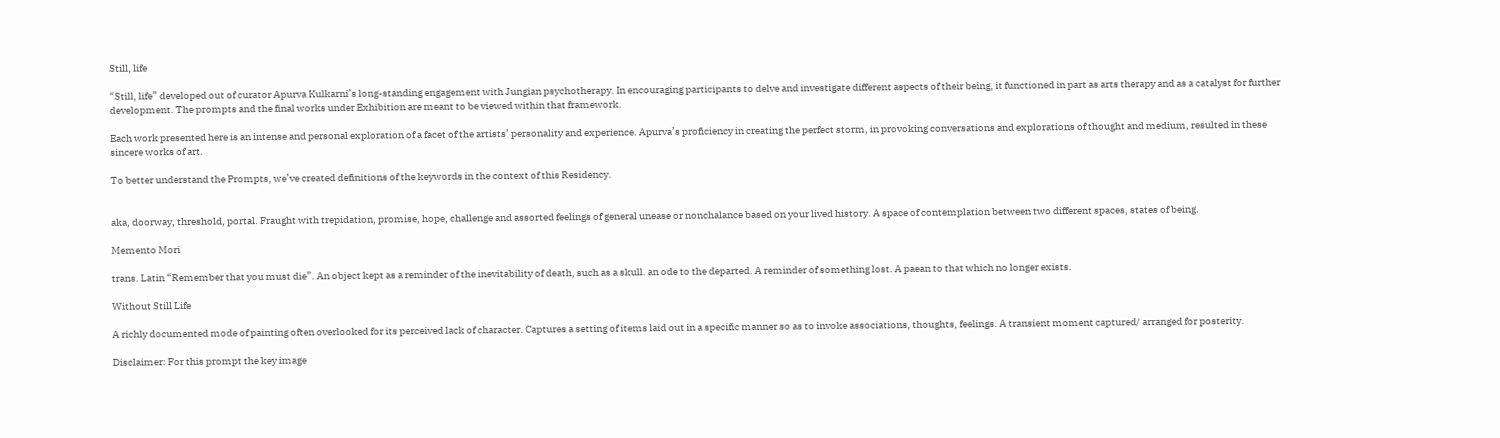Still, life

“Still, life” developed out of curator Apurva Kulkarni’s long-standing engagement with Jungian psychotherapy. In encouraging participants to delve and investigate different aspects of their being, it functioned in part as arts therapy and as a catalyst for further development. The prompts and the final works under Exhibition are meant to be viewed within that framework.

Each work presented here is an intense and personal exploration of a facet of the artists’ personality and experience. Apurva’s proficiency in creating the perfect storm, in provoking conversations and explorations of thought and medium, resulted in these sincere works of art.

To better understand the Prompts, we’ve created definitions of the keywords in the context of this Residency.


aka, doorway, threshold, portal. Fraught with trepidation, promise, hope, challenge and assorted feelings of general unease or nonchalance based on your lived history. A space of contemplation between two different spaces, states of being.

Memento Mori

trans. Latin “Remember that you must die”. An object kept as a reminder of the inevitability of death, such as a skull. an ode to the departed. A reminder of something lost. A paean to that which no longer exists.

Without Still Life

A richly documented mode of painting often overlooked for its perceived lack of character. Captures a setting of items laid out in a specific manner so as to invoke associations, thoughts, feelings. A transient moment captured/ arranged for posterity.

Disclaimer: For this prompt the key image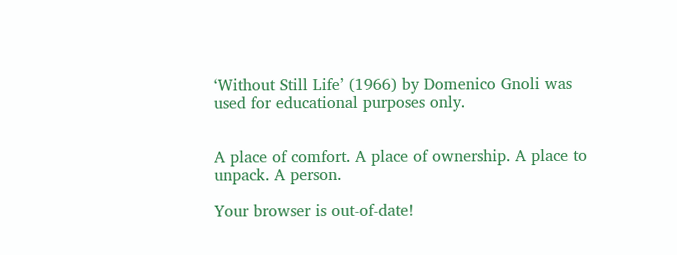‘Without Still Life’ (1966) by Domenico Gnoli was used for educational purposes only.


A place of comfort. A place of ownership. A place to unpack. A person.

Your browser is out-of-date!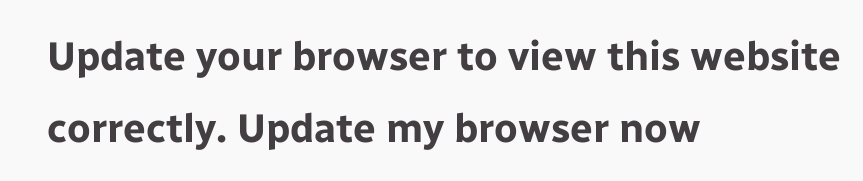Update your browser to view this website correctly. Update my browser now